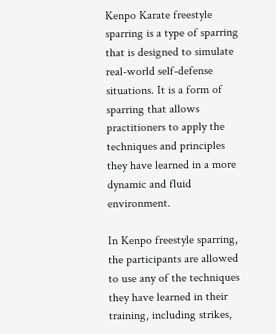Kenpo Karate freestyle sparring is a type of sparring that is designed to simulate real-world self-defense situations. It is a form of sparring that allows practitioners to apply the techniques and principles they have learned in a more dynamic and fluid environment.

In Kenpo freestyle sparring, the participants are allowed to use any of the techniques they have learned in their training, including strikes,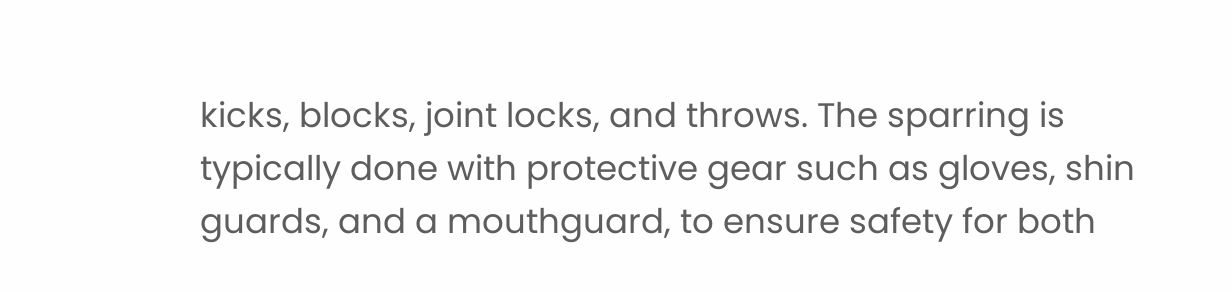kicks, blocks, joint locks, and throws. The sparring is typically done with protective gear such as gloves, shin guards, and a mouthguard, to ensure safety for both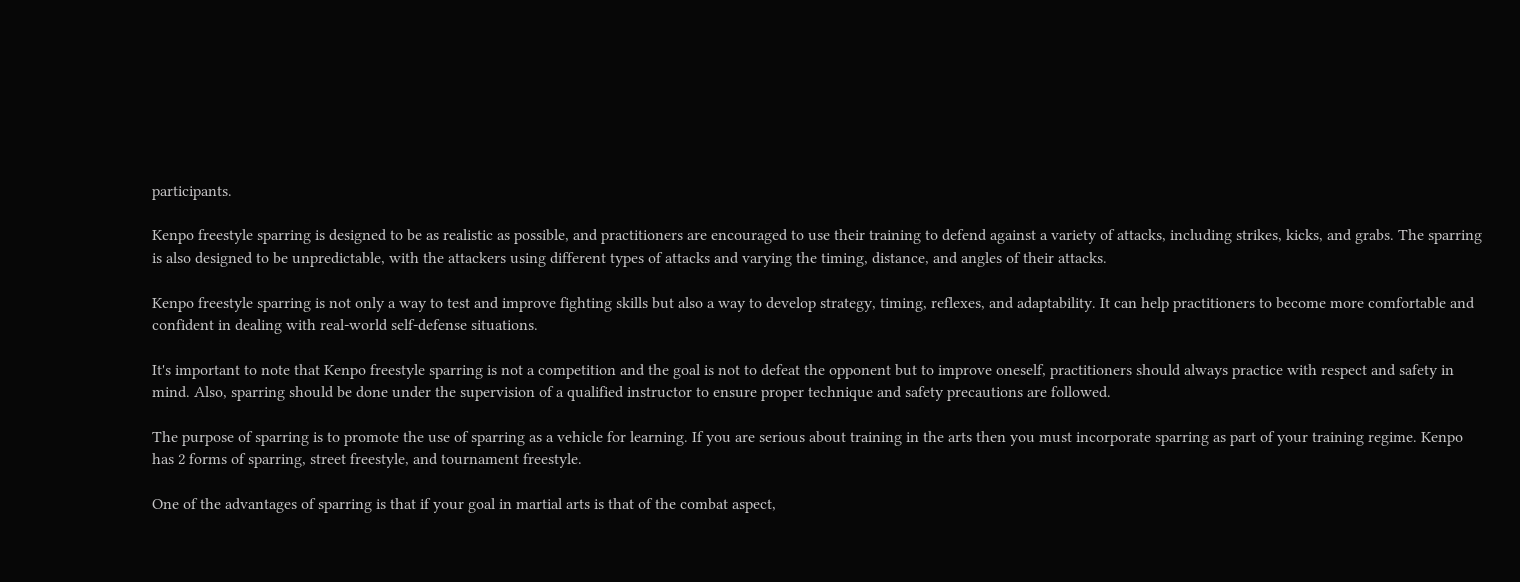participants.

Kenpo freestyle sparring is designed to be as realistic as possible, and practitioners are encouraged to use their training to defend against a variety of attacks, including strikes, kicks, and grabs. The sparring is also designed to be unpredictable, with the attackers using different types of attacks and varying the timing, distance, and angles of their attacks.

Kenpo freestyle sparring is not only a way to test and improve fighting skills but also a way to develop strategy, timing, reflexes, and adaptability. It can help practitioners to become more comfortable and confident in dealing with real-world self-defense situations.

It's important to note that Kenpo freestyle sparring is not a competition and the goal is not to defeat the opponent but to improve oneself, practitioners should always practice with respect and safety in mind. Also, sparring should be done under the supervision of a qualified instructor to ensure proper technique and safety precautions are followed.

The purpose of sparring is to promote the use of sparring as a vehicle for learning. If you are serious about training in the arts then you must incorporate sparring as part of your training regime. Kenpo has 2 forms of sparring, street freestyle, and tournament freestyle.

One of the advantages of sparring is that if your goal in martial arts is that of the combat aspect,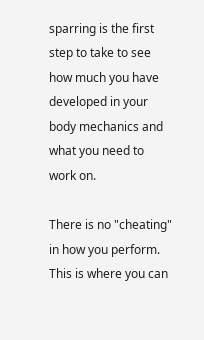sparring is the first step to take to see how much you have developed in your body mechanics and what you need to work on.

There is no "cheating" in how you perform. This is where you can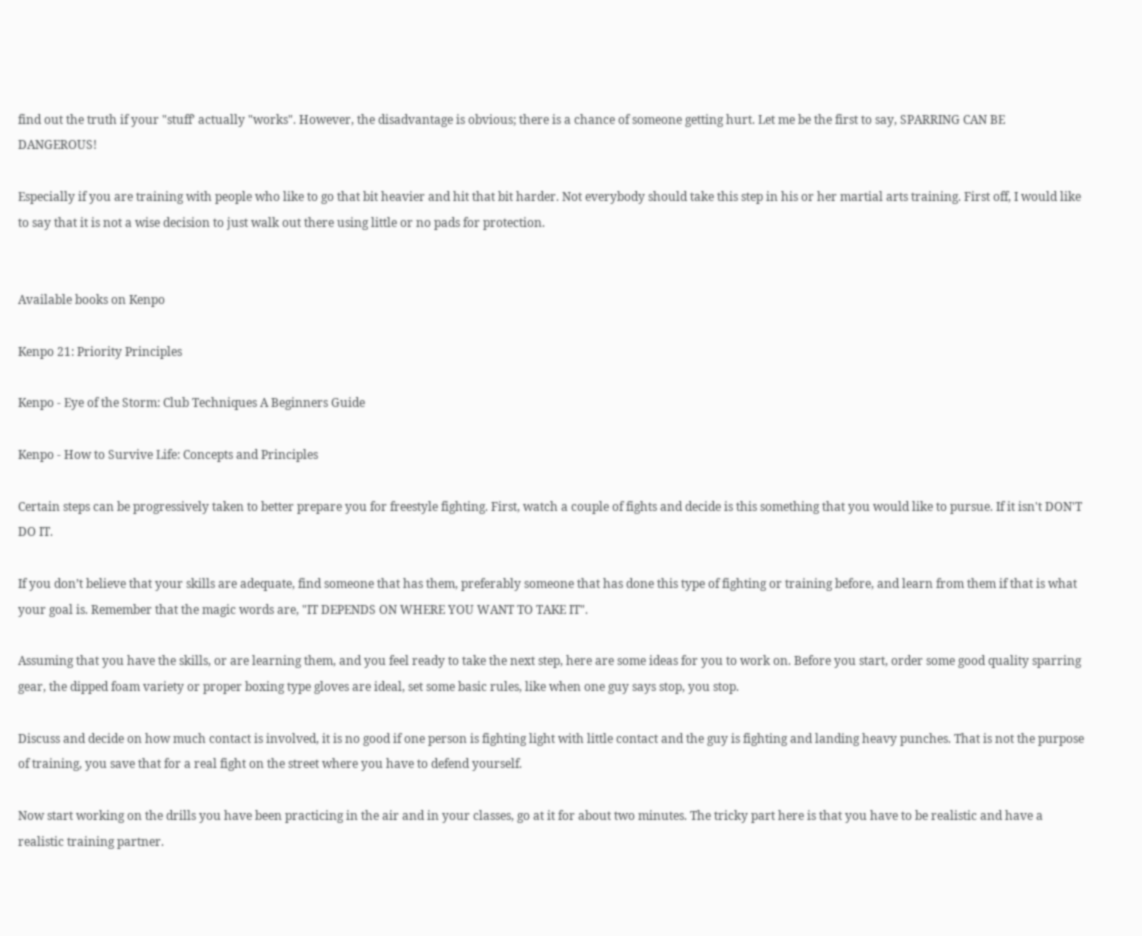find out the truth if your "stuff’ actually "works". However, the disadvantage is obvious; there is a chance of someone getting hurt. Let me be the first to say, SPARRING CAN BE DANGEROUS!

Especially if you are training with people who like to go that bit heavier and hit that bit harder. Not everybody should take this step in his or her martial arts training. First off, I would like to say that it is not a wise decision to just walk out there using little or no pads for protection.


Available books on Kenpo

Kenpo 21: Priority Principles

Kenpo - Eye of the Storm: Club Techniques A Beginners Guide

Kenpo - How to Survive Life: Concepts and Principles

Certain steps can be progressively taken to better prepare you for freestyle fighting. First, watch a couple of fights and decide is this something that you would like to pursue. If it isn't DON'T DO IT.

If you don’t believe that your skills are adequate, find someone that has them, preferably someone that has done this type of fighting or training before, and learn from them if that is what your goal is. Remember that the magic words are, "IT DEPENDS ON WHERE YOU WANT TO TAKE IT".

Assuming that you have the skills, or are learning them, and you feel ready to take the next step, here are some ideas for you to work on. Before you start, order some good quality sparring gear, the dipped foam variety or proper boxing type gloves are ideal, set some basic rules, like when one guy says stop, you stop.

Discuss and decide on how much contact is involved, it is no good if one person is fighting light with little contact and the guy is fighting and landing heavy punches. That is not the purpose of training, you save that for a real fight on the street where you have to defend yourself.

Now start working on the drills you have been practicing in the air and in your classes, go at it for about two minutes. The tricky part here is that you have to be realistic and have a realistic training partner.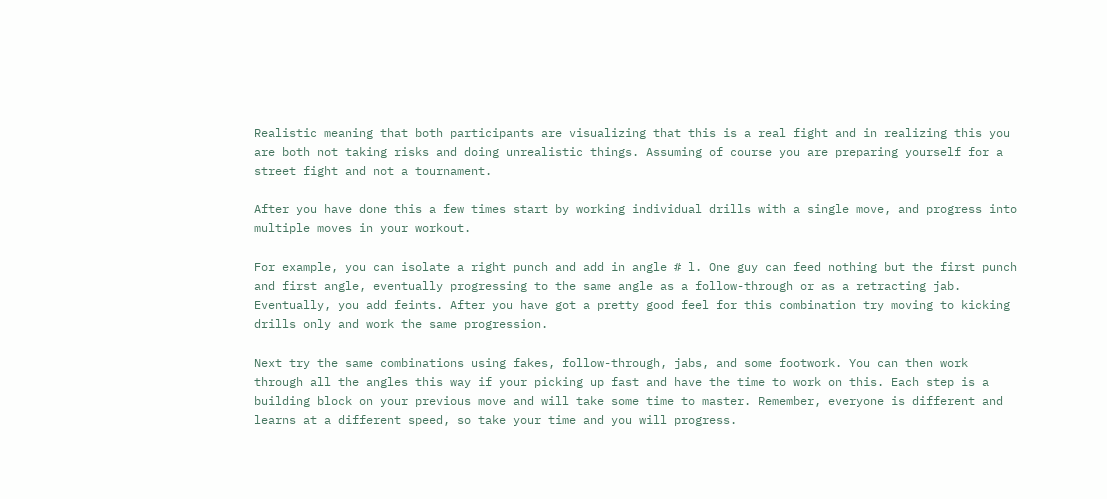Realistic meaning that both participants are visualizing that this is a real fight and in realizing this you are both not taking risks and doing unrealistic things. Assuming of course you are preparing yourself for a street fight and not a tournament.

After you have done this a few times start by working individual drills with a single move, and progress into multiple moves in your workout.

For example, you can isolate a right punch and add in angle # l. One guy can feed nothing but the first punch and first angle, eventually progressing to the same angle as a follow-through or as a retracting jab. Eventually, you add feints. After you have got a pretty good feel for this combination try moving to kicking drills only and work the same progression.

Next try the same combinations using fakes, follow-through, jabs, and some footwork. You can then work through all the angles this way if your picking up fast and have the time to work on this. Each step is a building block on your previous move and will take some time to master. Remember, everyone is different and learns at a different speed, so take your time and you will progress.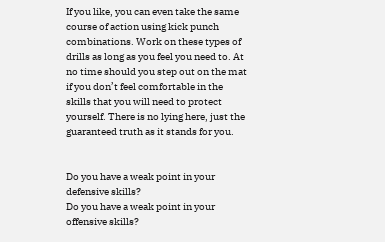If you like, you can even take the same course of action using kick punch combinations. Work on these types of drills as long as you feel you need to. At no time should you step out on the mat if you don’t feel comfortable in the skills that you will need to protect yourself. There is no lying here, just the guaranteed truth as it stands for you.


Do you have a weak point in your defensive skills?
Do you have a weak point in your offensive skills?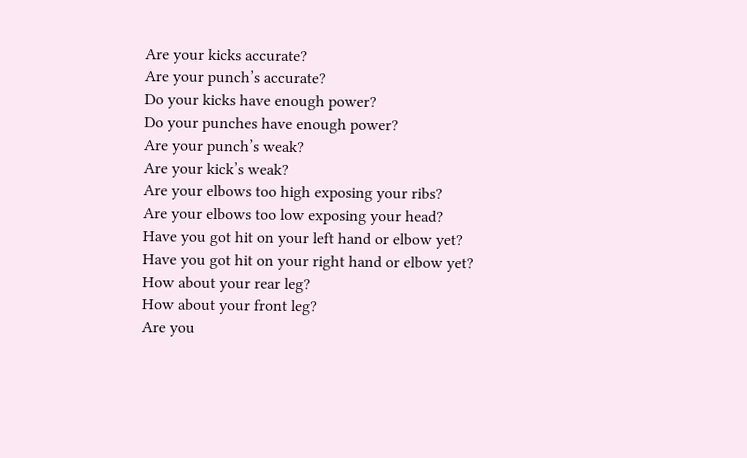Are your kicks accurate?
Are your punch’s accurate?
Do your kicks have enough power?
Do your punches have enough power?
Are your punch’s weak?
Are your kick’s weak?
Are your elbows too high exposing your ribs?
Are your elbows too low exposing your head?
Have you got hit on your left hand or elbow yet?
Have you got hit on your right hand or elbow yet?
How about your rear leg?
How about your front leg?
Are you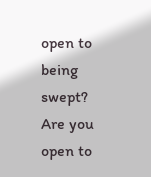open to being swept?
Are you open to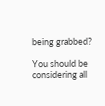being grabbed?

You should be considering all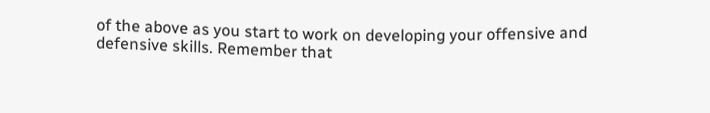of the above as you start to work on developing your offensive and defensive skills. Remember that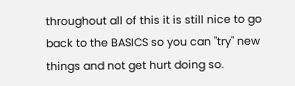throughout all of this it is still nice to go back to the BASICS so you can "try" new things and not get hurt doing so.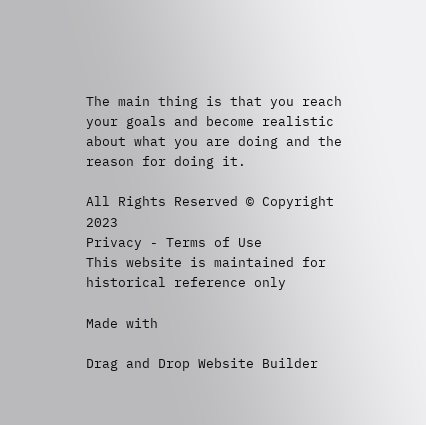The main thing is that you reach your goals and become realistic about what you are doing and the reason for doing it.

All Rights Reserved © Copyright 2023
Privacy - Terms of Use
This website is maintained for historical reference only

Made with

Drag and Drop Website Builder